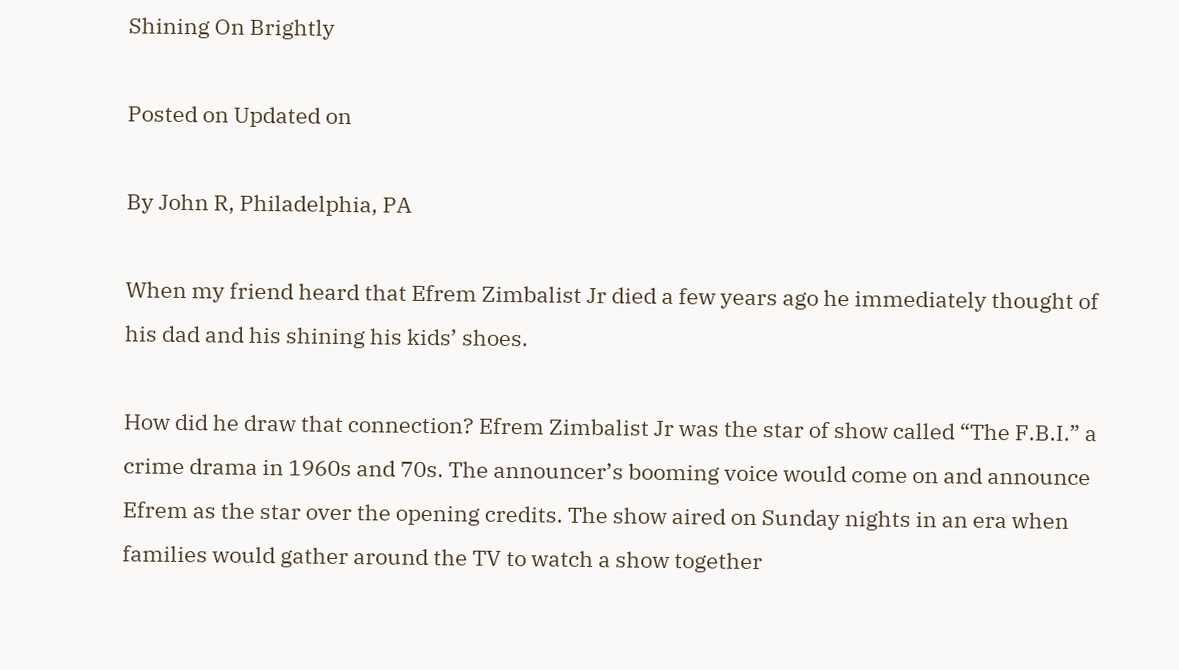Shining On Brightly

Posted on Updated on

By John R, Philadelphia, PA

When my friend heard that Efrem Zimbalist Jr died a few years ago he immediately thought of his dad and his shining his kids’ shoes.

How did he draw that connection? Efrem Zimbalist Jr was the star of show called “The F.B.I.” a crime drama in 1960s and 70s. The announcer’s booming voice would come on and announce Efrem as the star over the opening credits. The show aired on Sunday nights in an era when families would gather around the TV to watch a show together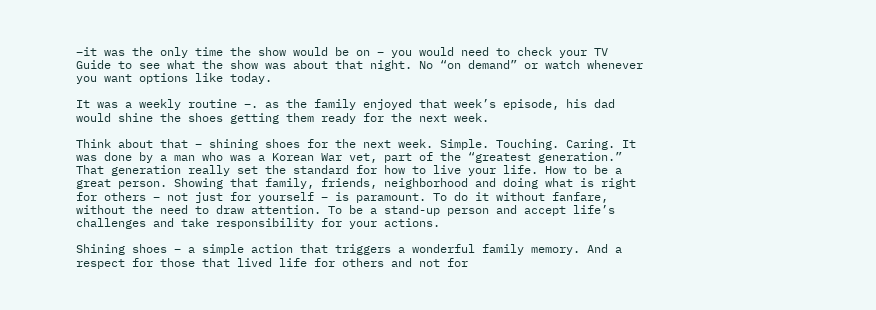–it was the only time the show would be on – you would need to check your TV Guide to see what the show was about that night. No “on demand” or watch whenever you want options like today.

It was a weekly routine –. as the family enjoyed that week’s episode, his dad would shine the shoes getting them ready for the next week.

Think about that – shining shoes for the next week. Simple. Touching. Caring. It was done by a man who was a Korean War vet, part of the “greatest generation.” That generation really set the standard for how to live your life. How to be a great person. Showing that family, friends, neighborhood and doing what is right for others – not just for yourself – is paramount. To do it without fanfare, without the need to draw attention. To be a stand-up person and accept life’s challenges and take responsibility for your actions.

Shining shoes – a simple action that triggers a wonderful family memory. And a respect for those that lived life for others and not for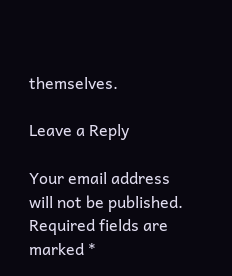themselves.

Leave a Reply

Your email address will not be published. Required fields are marked *